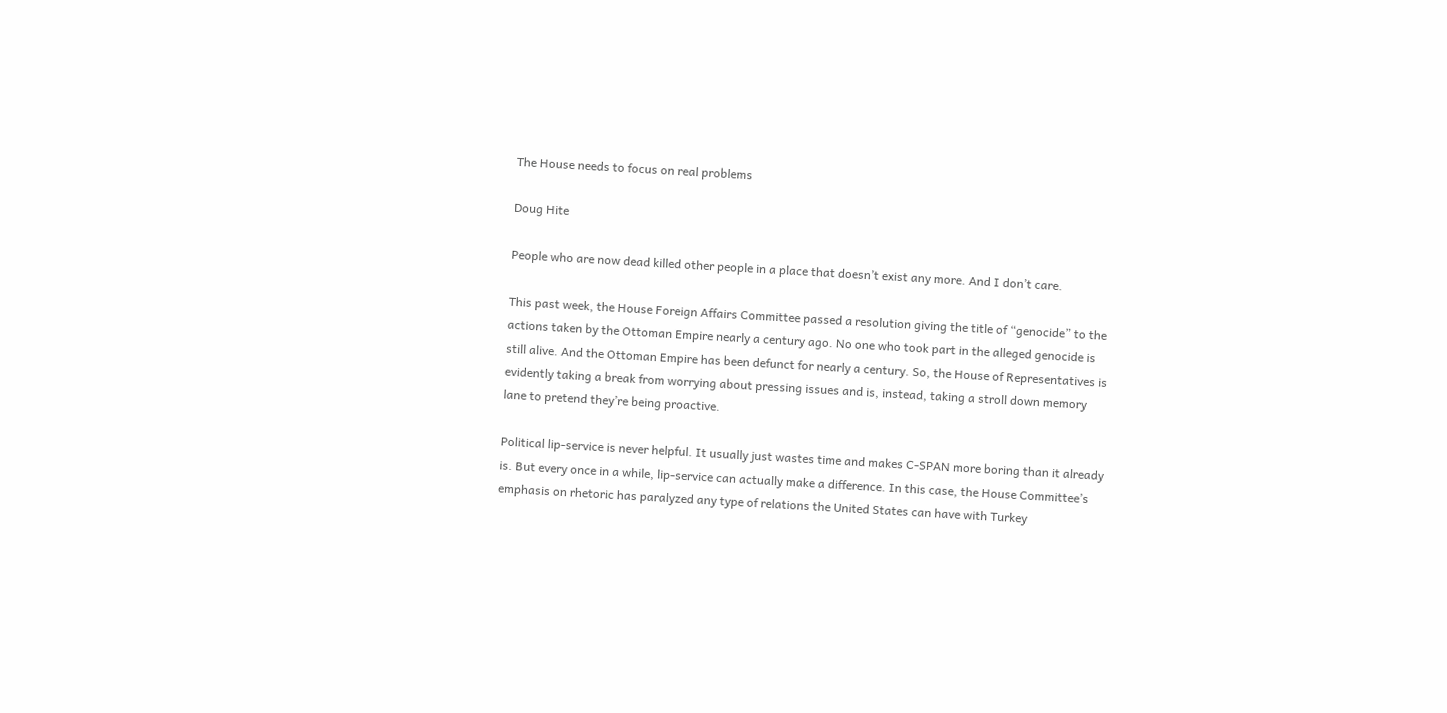The House needs to focus on real problems

Doug Hite

People who are now dead killed other people in a place that doesn’t exist any more. And I don’t care.

This past week, the House Foreign Affairs Committee passed a resolution giving the title of “genocide” to the actions taken by the Ottoman Empire nearly a century ago. No one who took part in the alleged genocide is still alive. And the Ottoman Empire has been defunct for nearly a century. So, the House of Representatives is evidently taking a break from worrying about pressing issues and is, instead, taking a stroll down memory lane to pretend they’re being proactive.

Political lip-service is never helpful. It usually just wastes time and makes C-SPAN more boring than it already is. But every once in a while, lip-service can actually make a difference. In this case, the House Committee’s emphasis on rhetoric has paralyzed any type of relations the United States can have with Turkey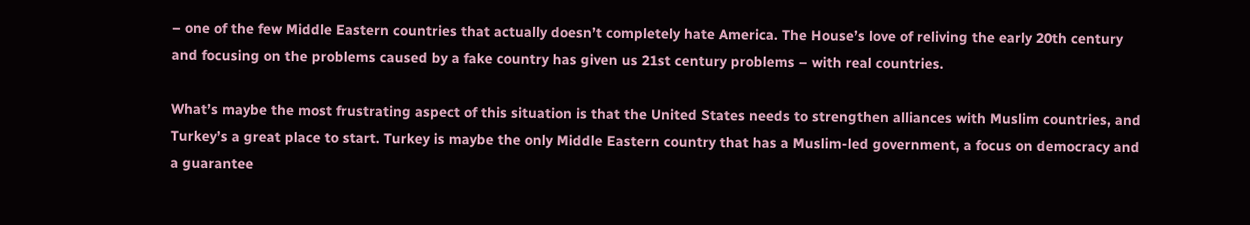– one of the few Middle Eastern countries that actually doesn’t completely hate America. The House’s love of reliving the early 20th century and focusing on the problems caused by a fake country has given us 21st century problems – with real countries.

What’s maybe the most frustrating aspect of this situation is that the United States needs to strengthen alliances with Muslim countries, and Turkey’s a great place to start. Turkey is maybe the only Middle Eastern country that has a Muslim-led government, a focus on democracy and a guarantee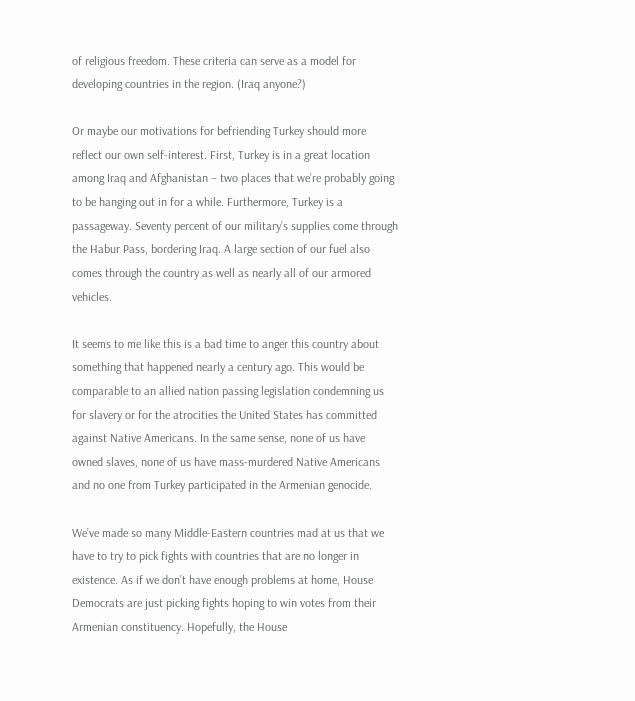of religious freedom. These criteria can serve as a model for developing countries in the region. (Iraq anyone?)

Or maybe our motivations for befriending Turkey should more reflect our own self-interest. First, Turkey is in a great location among Iraq and Afghanistan – two places that we’re probably going to be hanging out in for a while. Furthermore, Turkey is a passageway. Seventy percent of our military’s supplies come through the Habur Pass, bordering Iraq. A large section of our fuel also comes through the country as well as nearly all of our armored vehicles.

It seems to me like this is a bad time to anger this country about something that happened nearly a century ago. This would be comparable to an allied nation passing legislation condemning us for slavery or for the atrocities the United States has committed against Native Americans. In the same sense, none of us have owned slaves, none of us have mass-murdered Native Americans and no one from Turkey participated in the Armenian genocide.

We’ve made so many Middle-Eastern countries mad at us that we have to try to pick fights with countries that are no longer in existence. As if we don’t have enough problems at home, House Democrats are just picking fights hoping to win votes from their Armenian constituency. Hopefully, the House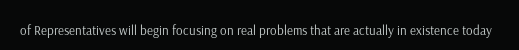of Representatives will begin focusing on real problems that are actually in existence today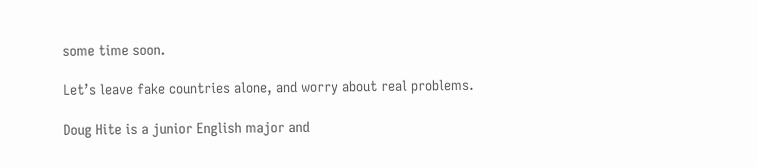some time soon.

Let’s leave fake countries alone, and worry about real problems.

Doug Hite is a junior English major and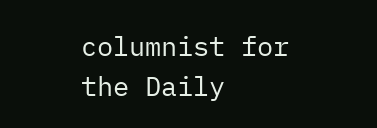columnist for the Daily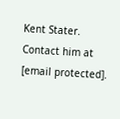Kent Stater. Contact him at [email protected].